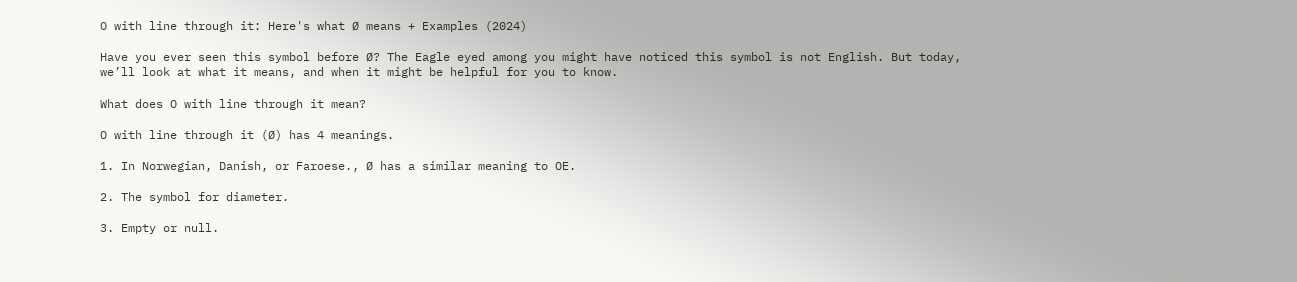O with line through it: Here's what Ø means + Examples (2024)

Have you ever seen this symbol before Ø? The Eagle eyed among you might have noticed this symbol is not English. But today, we’ll look at what it means, and when it might be helpful for you to know.

What does O with line through it mean?

O with line through it (Ø) has 4 meanings.

1. In Norwegian, Danish, or Faroese., Ø has a similar meaning to OE.

2. The symbol for diameter.

3. Empty or null.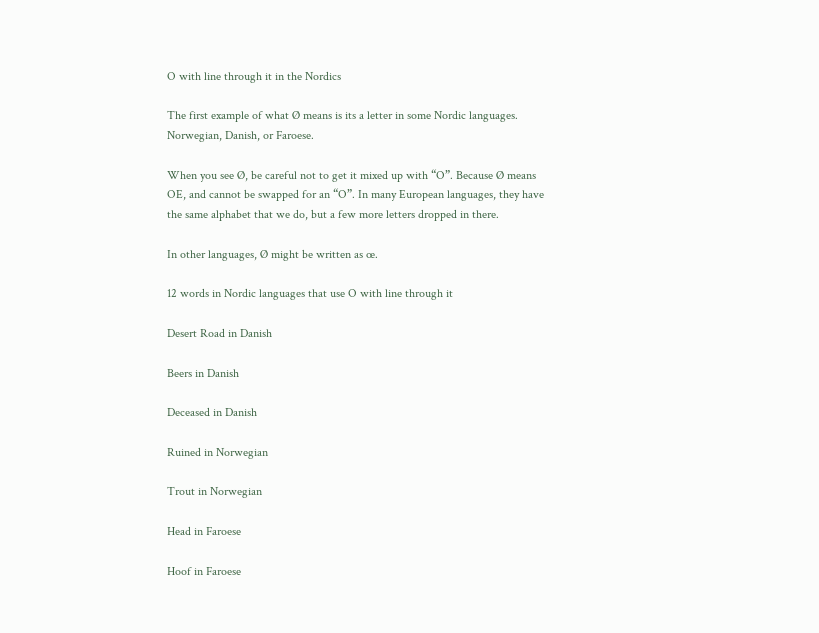O with line through it in the Nordics

The first example of what Ø means is its a letter in some Nordic languages. Norwegian, Danish, or Faroese.

When you see Ø, be careful not to get it mixed up with “O”. Because Ø means OE, and cannot be swapped for an “O”. In many European languages, they have the same alphabet that we do, but a few more letters dropped in there.

In other languages, Ø might be written as œ.

12 words in Nordic languages that use O with line through it

Desert Road in Danish

Beers in Danish

Deceased in Danish

Ruined in Norwegian

Trout in Norwegian

Head in Faroese

Hoof in Faroese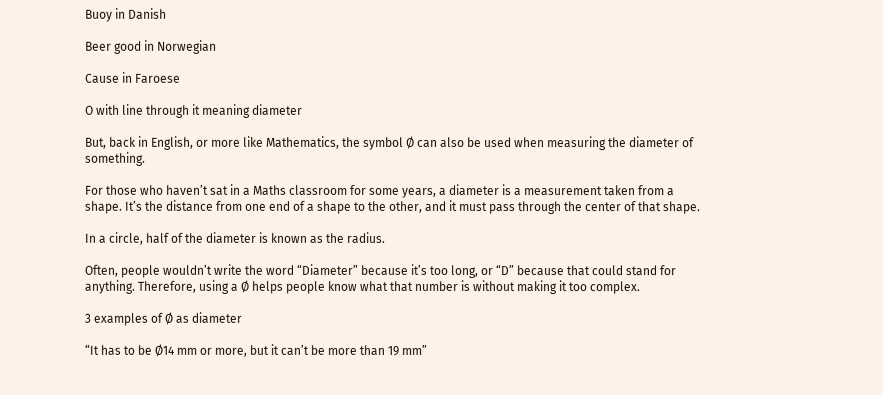Buoy in Danish

Beer good in Norwegian

Cause in Faroese

O with line through it meaning diameter

But, back in English, or more like Mathematics, the symbol Ø can also be used when measuring the diameter of something.

For those who haven’t sat in a Maths classroom for some years, a diameter is a measurement taken from a shape. It’s the distance from one end of a shape to the other, and it must pass through the center of that shape.

In a circle, half of the diameter is known as the radius.

Often, people wouldn’t write the word “Diameter” because it’s too long, or “D” because that could stand for anything. Therefore, using a Ø helps people know what that number is without making it too complex.

3 examples of Ø as diameter

“It has to be Ø14 mm or more, but it can’t be more than 19 mm”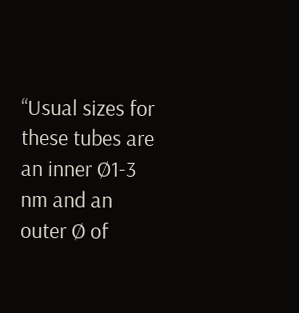“Usual sizes for these tubes are an inner Ø1-3 nm and an outer Ø of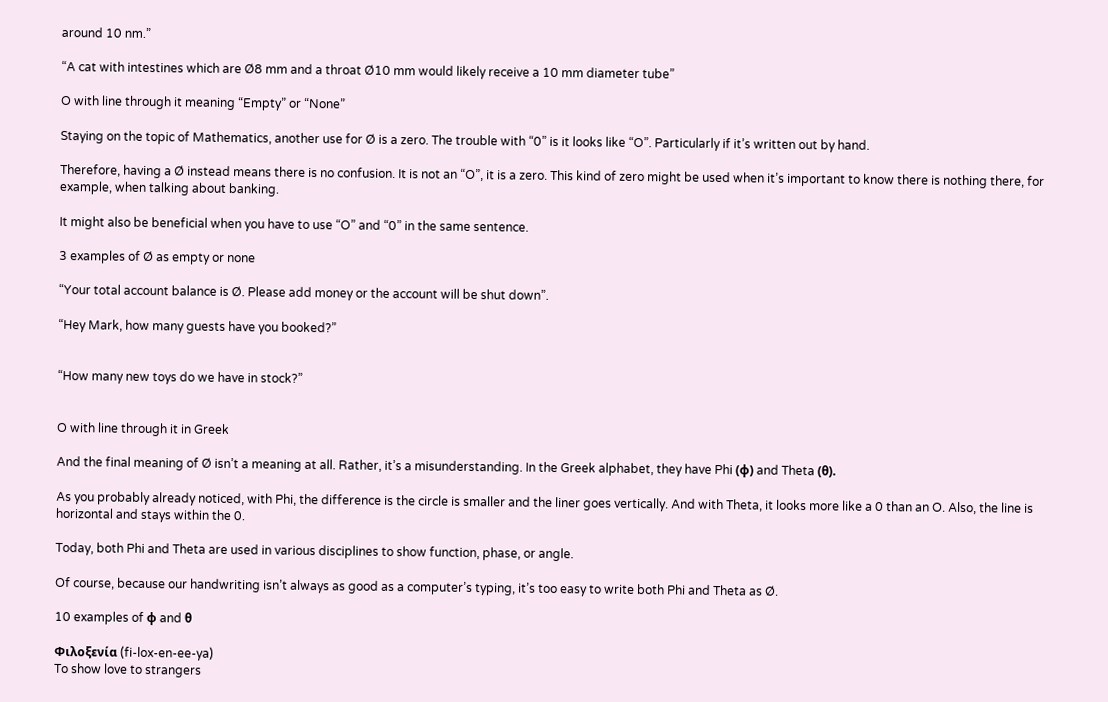around 10 nm.”

“A cat with intestines which are Ø8 mm and a throat Ø10 mm would likely receive a 10 mm diameter tube”

O with line through it meaning “Empty” or “None”

Staying on the topic of Mathematics, another use for Ø is a zero. The trouble with “0” is it looks like “O”. Particularly if it’s written out by hand.

Therefore, having a Ø instead means there is no confusion. It is not an “O”, it is a zero. This kind of zero might be used when it’s important to know there is nothing there, for example, when talking about banking.

It might also be beneficial when you have to use “O” and “0” in the same sentence.

3 examples of Ø as empty or none

“Your total account balance is Ø. Please add money or the account will be shut down”.

“Hey Mark, how many guests have you booked?”


“How many new toys do we have in stock?”


O with line through it in Greek

And the final meaning of Ø isn’t a meaning at all. Rather, it’s a misunderstanding. In the Greek alphabet, they have Phi (ϕ) and Theta (θ).

As you probably already noticed, with Phi, the difference is the circle is smaller and the liner goes vertically. And with Theta, it looks more like a 0 than an O. Also, the line is horizontal and stays within the 0.

Today, both Phi and Theta are used in various disciplines to show function, phase, or angle.

Of course, because our handwriting isn’t always as good as a computer’s typing, it’s too easy to write both Phi and Theta as Ø.

10 examples of ϕ and θ

Φιλοξενία (fi-lox-en-ee-ya)
To show love to strangers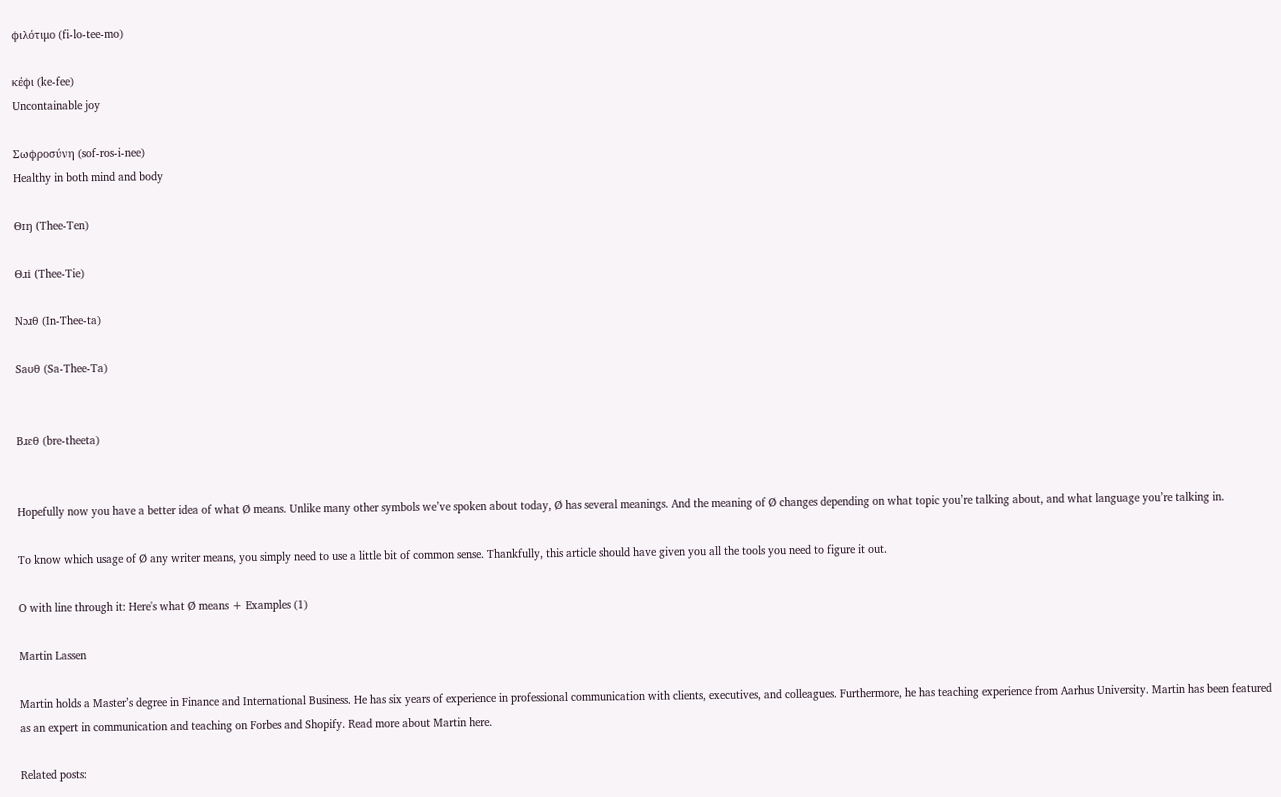ϕιλότιμο (fi-lo-tee-mo)

κέϕι (ke-fee)
Uncontainable joy

Σωϕροσύνη (sof-ros-i-nee)
Healthy in both mind and body

Θɪŋ (Thee-Ten)

Θɹi (Thee-Tie)

Nɔɹθ (In-Thee-ta)

Saʊθ (Sa-Thee-Ta)


Bɹɛθ (bre-theeta)


Hopefully now you have a better idea of what Ø means. Unlike many other symbols we’ve spoken about today, Ø has several meanings. And the meaning of Ø changes depending on what topic you’re talking about, and what language you’re talking in.

To know which usage of Ø any writer means, you simply need to use a little bit of common sense. Thankfully, this article should have given you all the tools you need to figure it out.

O with line through it: Here's what Ø means + Examples (1)

Martin Lassen

Martin holds a Master’s degree in Finance and International Business. He has six years of experience in professional communication with clients, executives, and colleagues. Furthermore, he has teaching experience from Aarhus University. Martin has been featured as an expert in communication and teaching on Forbes and Shopify. Read more about Martin here.

Related posts: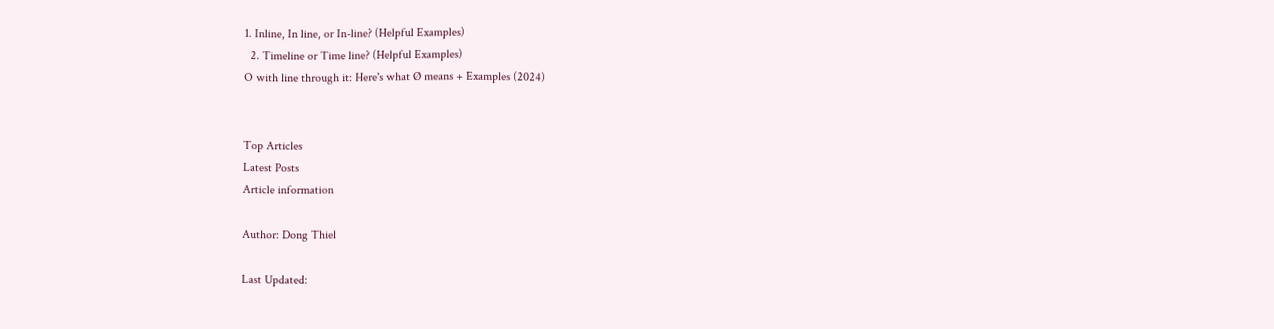1. Inline, In line, or In-line? (Helpful Examples)
  2. Timeline or Time line? (Helpful Examples)
O with line through it: Here's what Ø means + Examples (2024)


Top Articles
Latest Posts
Article information

Author: Dong Thiel

Last Updated: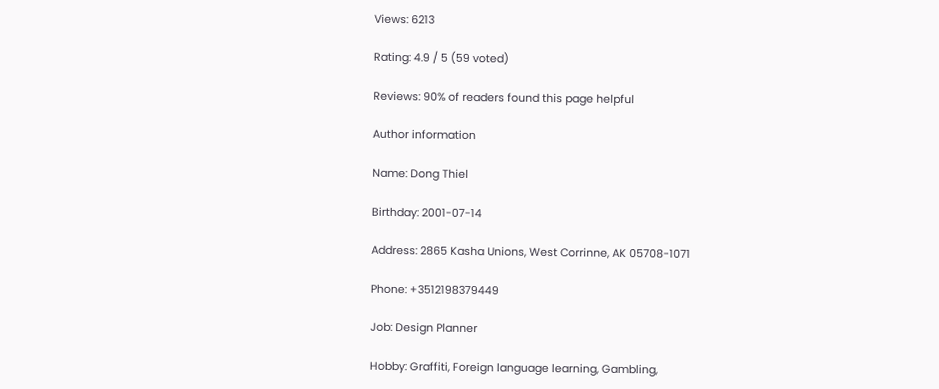Views: 6213

Rating: 4.9 / 5 (59 voted)

Reviews: 90% of readers found this page helpful

Author information

Name: Dong Thiel

Birthday: 2001-07-14

Address: 2865 Kasha Unions, West Corrinne, AK 05708-1071

Phone: +3512198379449

Job: Design Planner

Hobby: Graffiti, Foreign language learning, Gambling,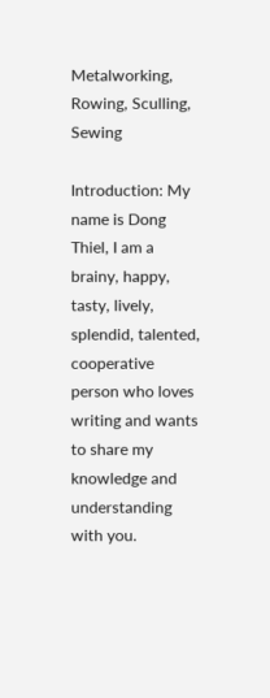Metalworking, Rowing, Sculling, Sewing

Introduction: My name is Dong Thiel, I am a brainy, happy, tasty, lively, splendid, talented, cooperative person who loves writing and wants to share my knowledge and understanding with you.